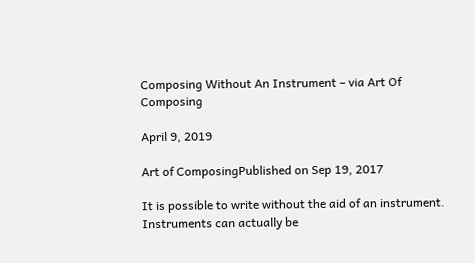Composing Without An Instrument – via Art Of Composing

April 9, 2019

Art of ComposingPublished on Sep 19, 2017

It is possible to write without the aid of an instrument. Instruments can actually be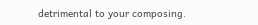detrimental to your composing.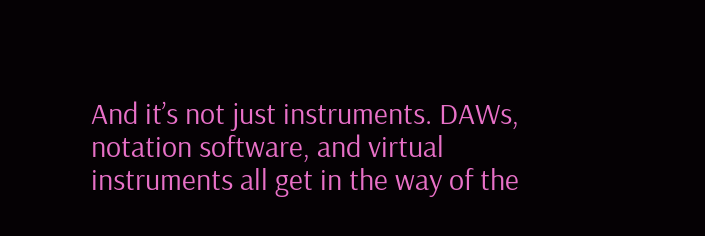And it’s not just instruments. DAWs, notation software, and virtual instruments all get in the way of the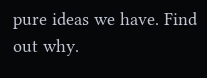pure ideas we have. Find out why.